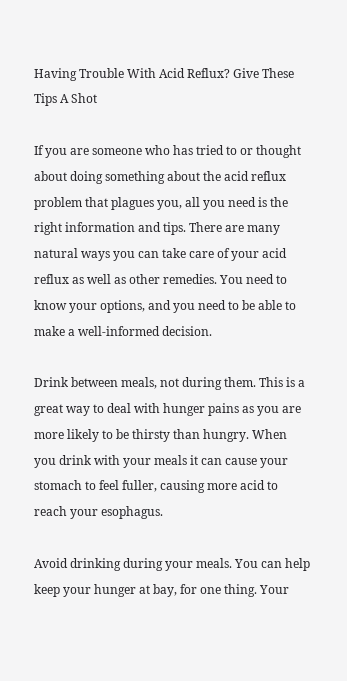Having Trouble With Acid Reflux? Give These Tips A Shot

If you are someone who has tried to or thought about doing something about the acid reflux problem that plagues you, all you need is the right information and tips. There are many natural ways you can take care of your acid reflux as well as other remedies. You need to know your options, and you need to be able to make a well-informed decision.

Drink between meals, not during them. This is a great way to deal with hunger pains as you are more likely to be thirsty than hungry. When you drink with your meals it can cause your stomach to feel fuller, causing more acid to reach your esophagus.

Avoid drinking during your meals. You can help keep your hunger at bay, for one thing. Your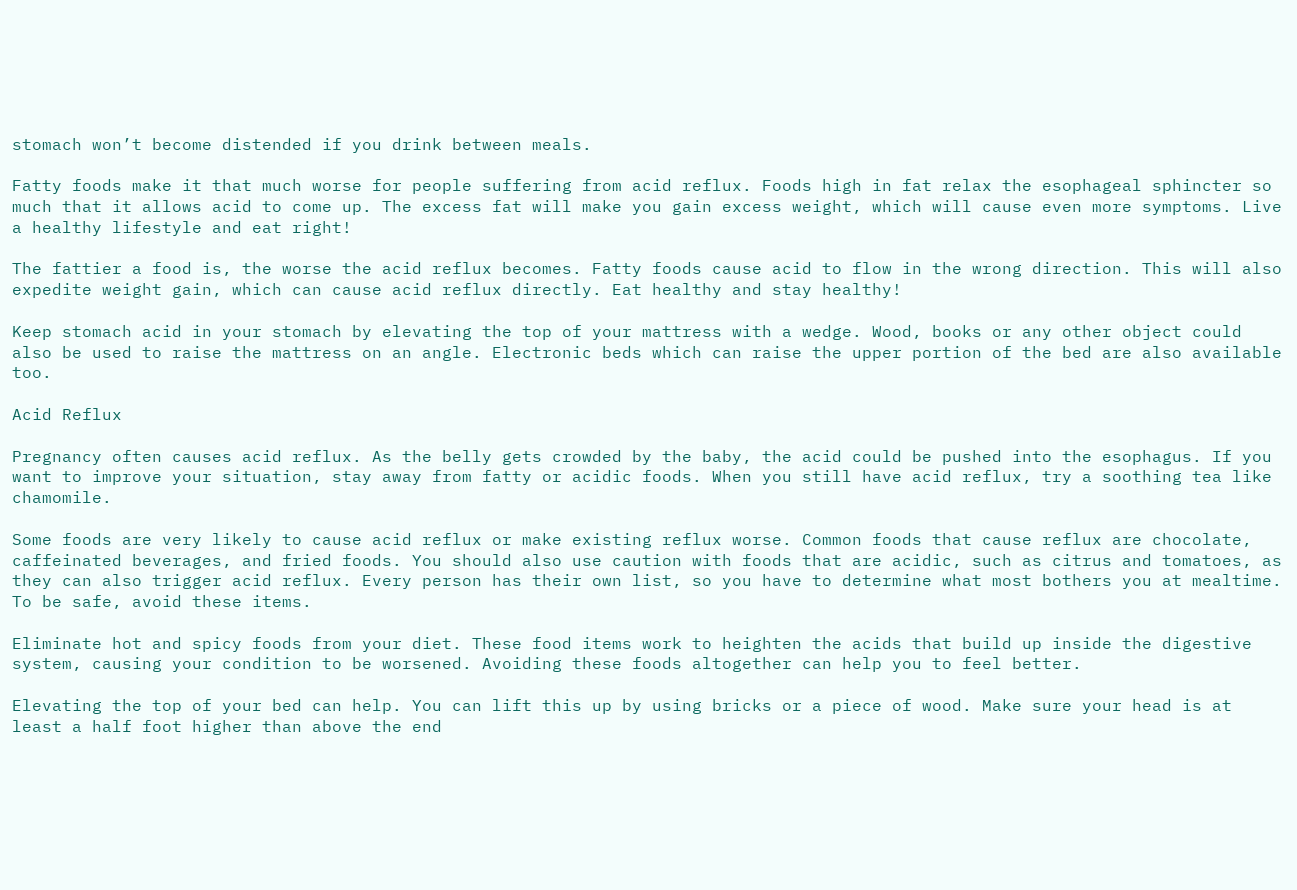stomach won’t become distended if you drink between meals.

Fatty foods make it that much worse for people suffering from acid reflux. Foods high in fat relax the esophageal sphincter so much that it allows acid to come up. The excess fat will make you gain excess weight, which will cause even more symptoms. Live a healthy lifestyle and eat right!

The fattier a food is, the worse the acid reflux becomes. Fatty foods cause acid to flow in the wrong direction. This will also expedite weight gain, which can cause acid reflux directly. Eat healthy and stay healthy!

Keep stomach acid in your stomach by elevating the top of your mattress with a wedge. Wood, books or any other object could also be used to raise the mattress on an angle. Electronic beds which can raise the upper portion of the bed are also available too.

Acid Reflux

Pregnancy often causes acid reflux. As the belly gets crowded by the baby, the acid could be pushed into the esophagus. If you want to improve your situation, stay away from fatty or acidic foods. When you still have acid reflux, try a soothing tea like chamomile.

Some foods are very likely to cause acid reflux or make existing reflux worse. Common foods that cause reflux are chocolate, caffeinated beverages, and fried foods. You should also use caution with foods that are acidic, such as citrus and tomatoes, as they can also trigger acid reflux. Every person has their own list, so you have to determine what most bothers you at mealtime. To be safe, avoid these items.

Eliminate hot and spicy foods from your diet. These food items work to heighten the acids that build up inside the digestive system, causing your condition to be worsened. Avoiding these foods altogether can help you to feel better.

Elevating the top of your bed can help. You can lift this up by using bricks or a piece of wood. Make sure your head is at least a half foot higher than above the end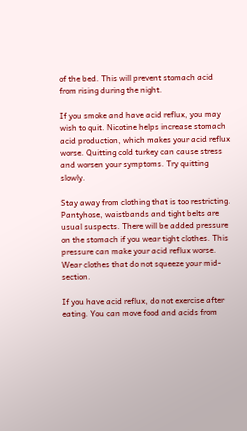of the bed. This will prevent stomach acid from rising during the night.

If you smoke and have acid reflux, you may wish to quit. Nicotine helps increase stomach acid production, which makes your acid reflux worse. Quitting cold turkey can cause stress and worsen your symptoms. Try quitting slowly.

Stay away from clothing that is too restricting. Pantyhose, waistbands and tight belts are usual suspects. There will be added pressure on the stomach if you wear tight clothes. This pressure can make your acid reflux worse. Wear clothes that do not squeeze your mid-section.

If you have acid reflux, do not exercise after eating. You can move food and acids from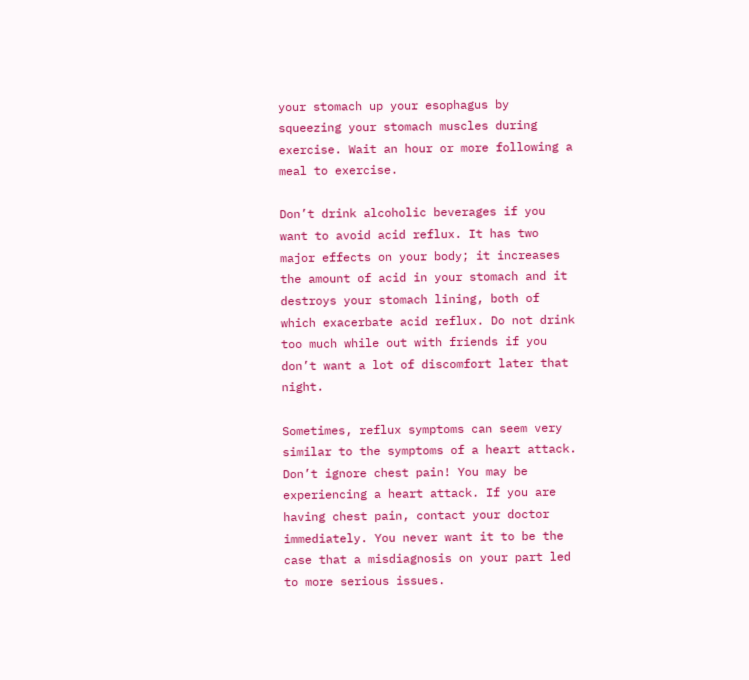your stomach up your esophagus by squeezing your stomach muscles during exercise. Wait an hour or more following a meal to exercise.

Don’t drink alcoholic beverages if you want to avoid acid reflux. It has two major effects on your body; it increases the amount of acid in your stomach and it destroys your stomach lining, both of which exacerbate acid reflux. Do not drink too much while out with friends if you don’t want a lot of discomfort later that night.

Sometimes, reflux symptoms can seem very similar to the symptoms of a heart attack. Don’t ignore chest pain! You may be experiencing a heart attack. If you are having chest pain, contact your doctor immediately. You never want it to be the case that a misdiagnosis on your part led to more serious issues.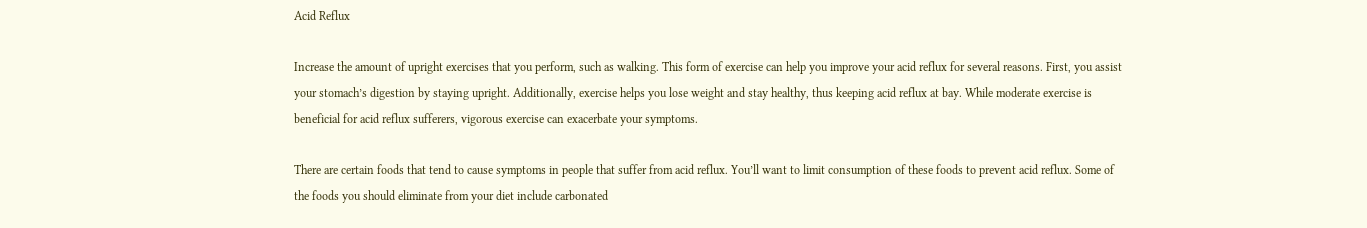Acid Reflux

Increase the amount of upright exercises that you perform, such as walking. This form of exercise can help you improve your acid reflux for several reasons. First, you assist your stomach’s digestion by staying upright. Additionally, exercise helps you lose weight and stay healthy, thus keeping acid reflux at bay. While moderate exercise is beneficial for acid reflux sufferers, vigorous exercise can exacerbate your symptoms.

There are certain foods that tend to cause symptoms in people that suffer from acid reflux. You’ll want to limit consumption of these foods to prevent acid reflux. Some of the foods you should eliminate from your diet include carbonated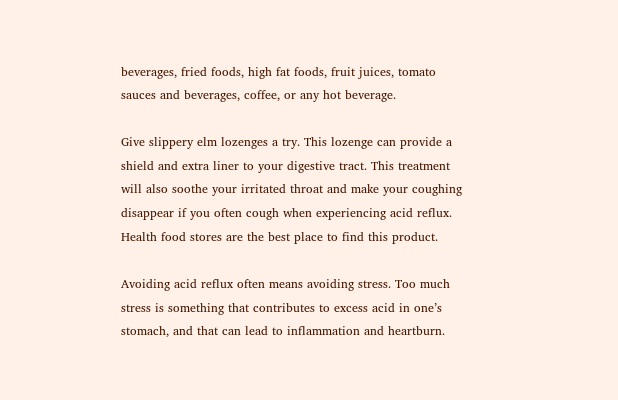beverages, fried foods, high fat foods, fruit juices, tomato sauces and beverages, coffee, or any hot beverage.

Give slippery elm lozenges a try. This lozenge can provide a shield and extra liner to your digestive tract. This treatment will also soothe your irritated throat and make your coughing disappear if you often cough when experiencing acid reflux. Health food stores are the best place to find this product.

Avoiding acid reflux often means avoiding stress. Too much stress is something that contributes to excess acid in one’s stomach, and that can lead to inflammation and heartburn.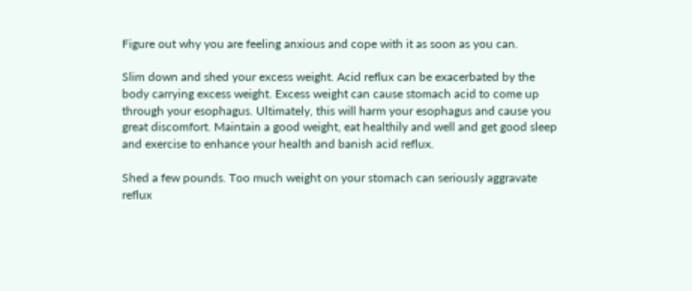Figure out why you are feeling anxious and cope with it as soon as you can.

Slim down and shed your excess weight. Acid reflux can be exacerbated by the body carrying excess weight. Excess weight can cause stomach acid to come up through your esophagus. Ultimately, this will harm your esophagus and cause you great discomfort. Maintain a good weight, eat healthily and well and get good sleep and exercise to enhance your health and banish acid reflux.

Shed a few pounds. Too much weight on your stomach can seriously aggravate reflux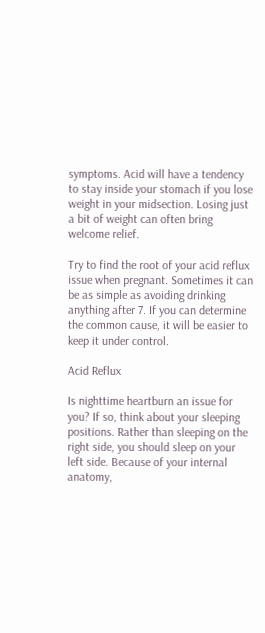symptoms. Acid will have a tendency to stay inside your stomach if you lose weight in your midsection. Losing just a bit of weight can often bring welcome relief.

Try to find the root of your acid reflux issue when pregnant. Sometimes it can be as simple as avoiding drinking anything after 7. If you can determine the common cause, it will be easier to keep it under control.

Acid Reflux

Is nighttime heartburn an issue for you? If so, think about your sleeping positions. Rather than sleeping on the right side, you should sleep on your left side. Because of your internal anatomy,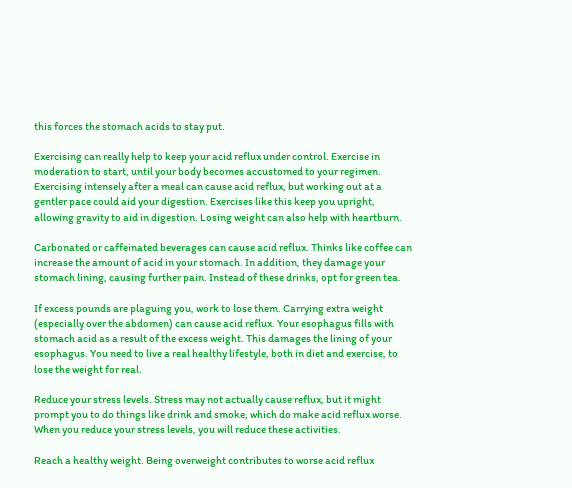this forces the stomach acids to stay put.

Exercising can really help to keep your acid reflux under control. Exercise in moderation to start, until your body becomes accustomed to your regimen. Exercising intensely after a meal can cause acid reflux, but working out at a gentler pace could aid your digestion. Exercises like this keep you upright, allowing gravity to aid in digestion. Losing weight can also help with heartburn.

Carbonated or caffeinated beverages can cause acid reflux. Thinks like coffee can increase the amount of acid in your stomach. In addition, they damage your stomach lining, causing further pain. Instead of these drinks, opt for green tea.

If excess pounds are plaguing you, work to lose them. Carrying extra weight (especially over the abdomen) can cause acid reflux. Your esophagus fills with stomach acid as a result of the excess weight. This damages the lining of your esophagus. You need to live a real healthy lifestyle, both in diet and exercise, to lose the weight for real.

Reduce your stress levels. Stress may not actually cause reflux, but it might prompt you to do things like drink and smoke, which do make acid reflux worse. When you reduce your stress levels, you will reduce these activities.

Reach a healthy weight. Being overweight contributes to worse acid reflux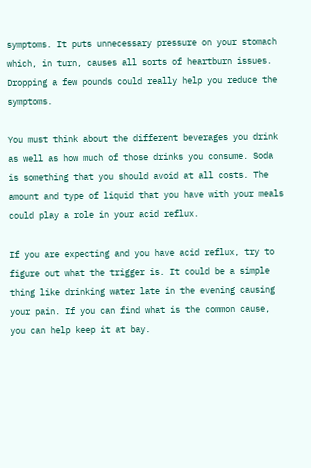symptoms. It puts unnecessary pressure on your stomach which, in turn, causes all sorts of heartburn issues. Dropping a few pounds could really help you reduce the symptoms.

You must think about the different beverages you drink as well as how much of those drinks you consume. Soda is something that you should avoid at all costs. The amount and type of liquid that you have with your meals could play a role in your acid reflux.

If you are expecting and you have acid reflux, try to figure out what the trigger is. It could be a simple thing like drinking water late in the evening causing your pain. If you can find what is the common cause, you can help keep it at bay.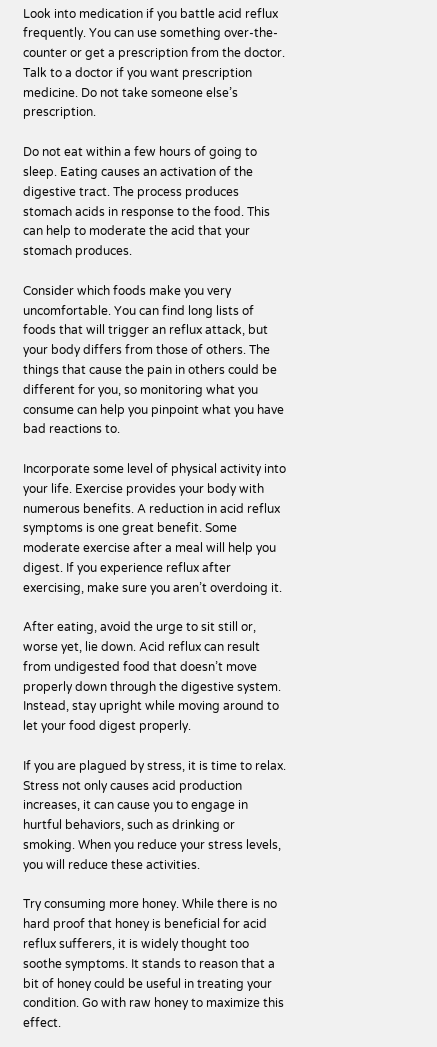Look into medication if you battle acid reflux frequently. You can use something over-the-counter or get a prescription from the doctor. Talk to a doctor if you want prescription medicine. Do not take someone else’s prescription.

Do not eat within a few hours of going to sleep. Eating causes an activation of the digestive tract. The process produces stomach acids in response to the food. This can help to moderate the acid that your stomach produces.

Consider which foods make you very uncomfortable. You can find long lists of foods that will trigger an reflux attack, but your body differs from those of others. The things that cause the pain in others could be different for you, so monitoring what you consume can help you pinpoint what you have bad reactions to.

Incorporate some level of physical activity into your life. Exercise provides your body with numerous benefits. A reduction in acid reflux symptoms is one great benefit. Some moderate exercise after a meal will help you digest. If you experience reflux after exercising, make sure you aren’t overdoing it.

After eating, avoid the urge to sit still or, worse yet, lie down. Acid reflux can result from undigested food that doesn’t move properly down through the digestive system. Instead, stay upright while moving around to let your food digest properly.

If you are plagued by stress, it is time to relax. Stress not only causes acid production increases, it can cause you to engage in hurtful behaviors, such as drinking or smoking. When you reduce your stress levels, you will reduce these activities.

Try consuming more honey. While there is no hard proof that honey is beneficial for acid reflux sufferers, it is widely thought too soothe symptoms. It stands to reason that a bit of honey could be useful in treating your condition. Go with raw honey to maximize this effect.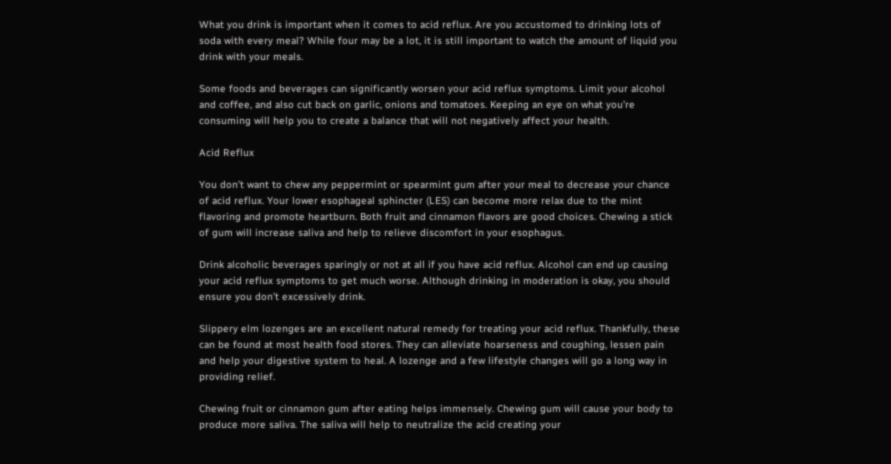What you drink is important when it comes to acid reflux. Are you accustomed to drinking lots of soda with every meal? While four may be a lot, it is still important to watch the amount of liquid you drink with your meals.

Some foods and beverages can significantly worsen your acid reflux symptoms. Limit your alcohol and coffee, and also cut back on garlic, onions and tomatoes. Keeping an eye on what you’re consuming will help you to create a balance that will not negatively affect your health.

Acid Reflux

You don’t want to chew any peppermint or spearmint gum after your meal to decrease your chance of acid reflux. Your lower esophageal sphincter (LES) can become more relax due to the mint flavoring and promote heartburn. Both fruit and cinnamon flavors are good choices. Chewing a stick of gum will increase saliva and help to relieve discomfort in your esophagus.

Drink alcoholic beverages sparingly or not at all if you have acid reflux. Alcohol can end up causing your acid reflux symptoms to get much worse. Although drinking in moderation is okay, you should ensure you don’t excessively drink.

Slippery elm lozenges are an excellent natural remedy for treating your acid reflux. Thankfully, these can be found at most health food stores. They can alleviate hoarseness and coughing, lessen pain and help your digestive system to heal. A lozenge and a few lifestyle changes will go a long way in providing relief.

Chewing fruit or cinnamon gum after eating helps immensely. Chewing gum will cause your body to produce more saliva. The saliva will help to neutralize the acid creating your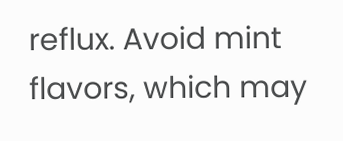reflux. Avoid mint flavors, which may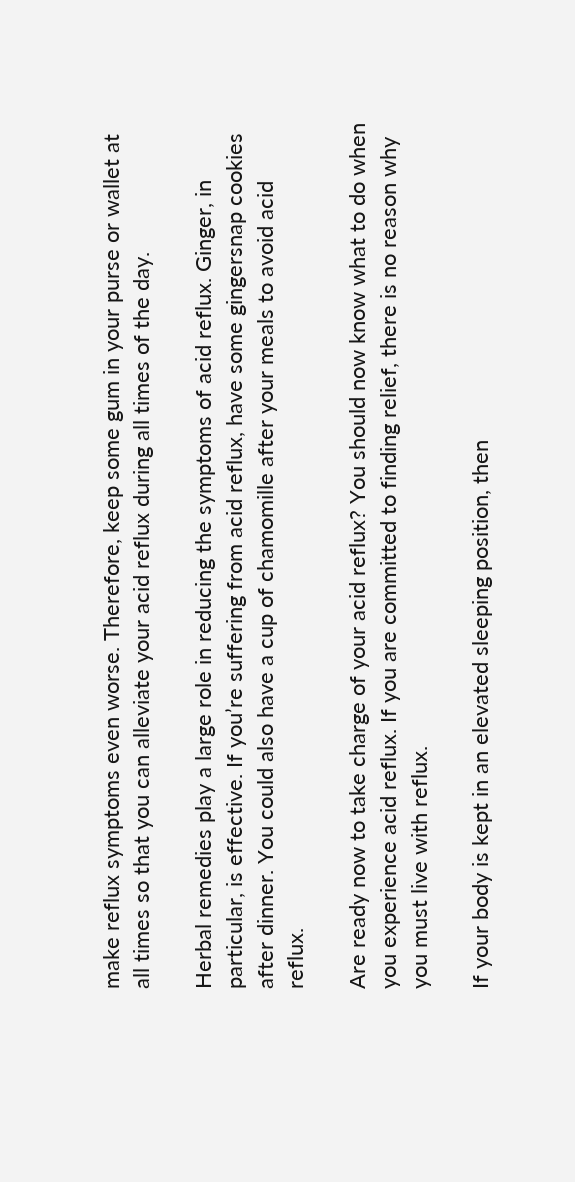make reflux symptoms even worse. Therefore, keep some gum in your purse or wallet at all times so that you can alleviate your acid reflux during all times of the day.

Herbal remedies play a large role in reducing the symptoms of acid reflux. Ginger, in particular, is effective. If you’re suffering from acid reflux, have some gingersnap cookies after dinner. You could also have a cup of chamomille after your meals to avoid acid reflux.

Are ready now to take charge of your acid reflux? You should now know what to do when you experience acid reflux. If you are committed to finding relief, there is no reason why you must live with reflux.

If your body is kept in an elevated sleeping position, then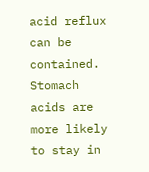acid reflux can be contained. Stomach acids are more likely to stay in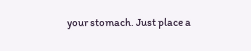your stomach. Just place a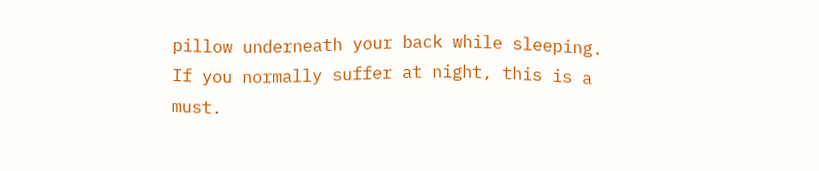pillow underneath your back while sleeping. If you normally suffer at night, this is a must.